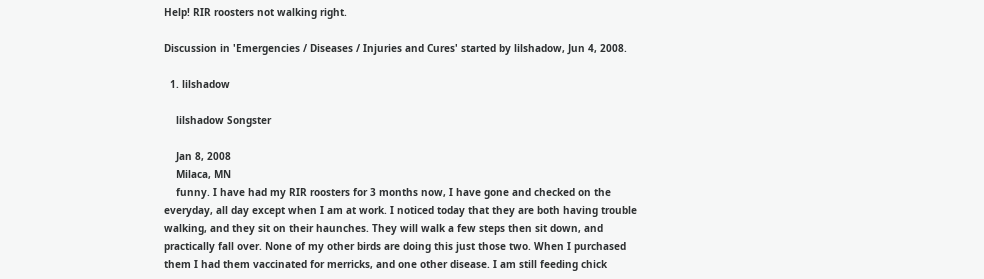Help! RIR roosters not walking right.

Discussion in 'Emergencies / Diseases / Injuries and Cures' started by lilshadow, Jun 4, 2008.

  1. lilshadow

    lilshadow Songster

    Jan 8, 2008
    Milaca, MN
    funny. I have had my RIR roosters for 3 months now, I have gone and checked on the everyday, all day except when I am at work. I noticed today that they are both having trouble walking, and they sit on their haunches. They will walk a few steps then sit down, and practically fall over. None of my other birds are doing this just those two. When I purchased them I had them vaccinated for merricks, and one other disease. I am still feeding chick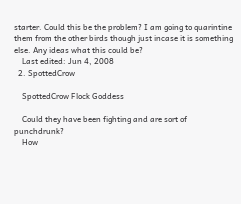starter. Could this be the problem? I am going to quarintine them from the other birds though just incase it is something else. Any ideas what this could be?
    Last edited: Jun 4, 2008
  2. SpottedCrow

    SpottedCrow Flock Goddess

    Could they have been fighting and are sort of punchdrunk?
    How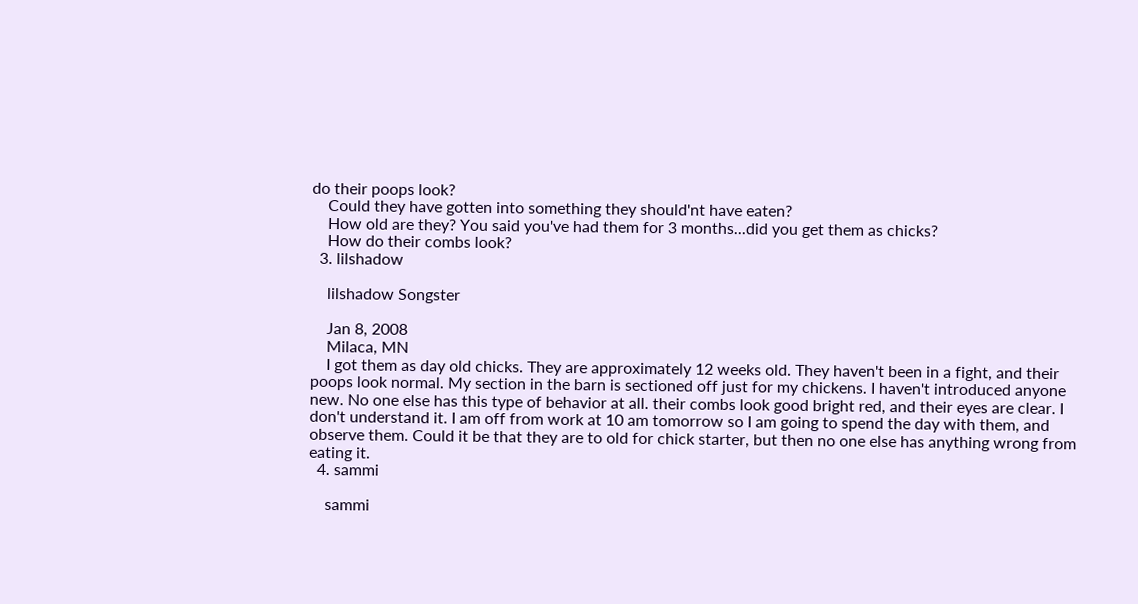do their poops look?
    Could they have gotten into something they should'nt have eaten?
    How old are they? You said you've had them for 3 months...did you get them as chicks?
    How do their combs look?
  3. lilshadow

    lilshadow Songster

    Jan 8, 2008
    Milaca, MN
    I got them as day old chicks. They are approximately 12 weeks old. They haven't been in a fight, and their poops look normal. My section in the barn is sectioned off just for my chickens. I haven't introduced anyone new. No one else has this type of behavior at all. their combs look good bright red, and their eyes are clear. I don't understand it. I am off from work at 10 am tomorrow so I am going to spend the day with them, and observe them. Could it be that they are to old for chick starter, but then no one else has anything wrong from eating it.
  4. sammi

    sammi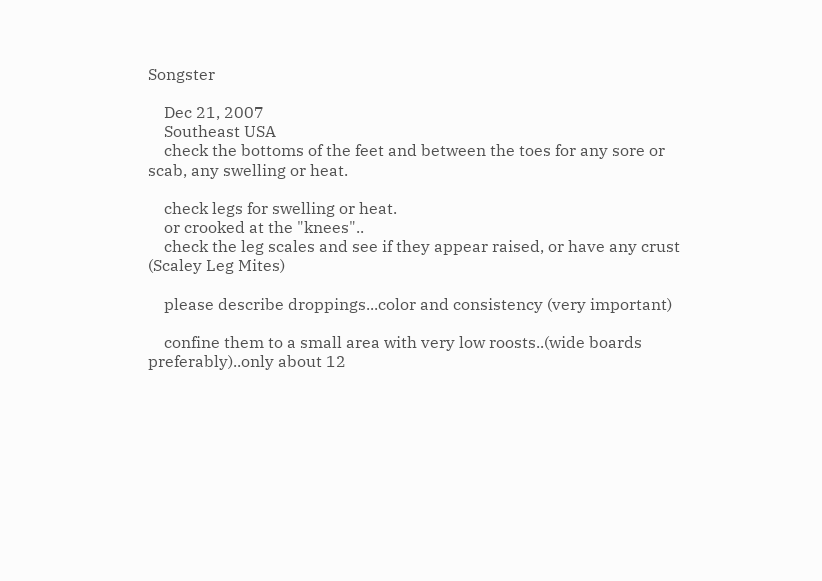Songster

    Dec 21, 2007
    Southeast USA
    check the bottoms of the feet and between the toes for any sore or scab, any swelling or heat.

    check legs for swelling or heat.
    or crooked at the "knees"..
    check the leg scales and see if they appear raised, or have any crust (Scaley Leg Mites)

    please describe droppings...color and consistency (very important)

    confine them to a small area with very low roosts..(wide boards preferably)..only about 12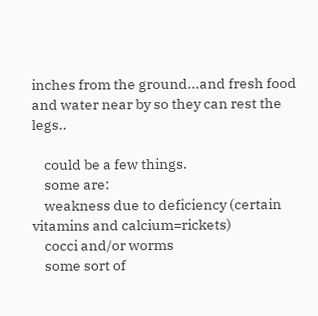inches from the ground...and fresh food and water near by so they can rest the legs..

    could be a few things.
    some are:
    weakness due to deficiency (certain vitamins and calcium=rickets)
    cocci and/or worms
    some sort of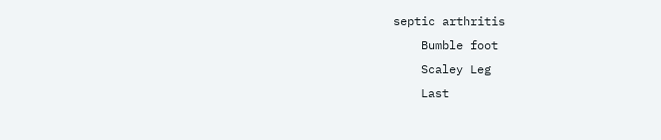septic arthritis
    Bumble foot
    Scaley Leg
    Last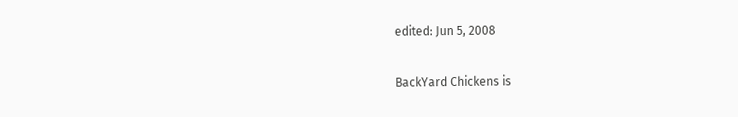edited: Jun 5, 2008

BackYard Chickens is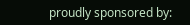proudly sponsored by: